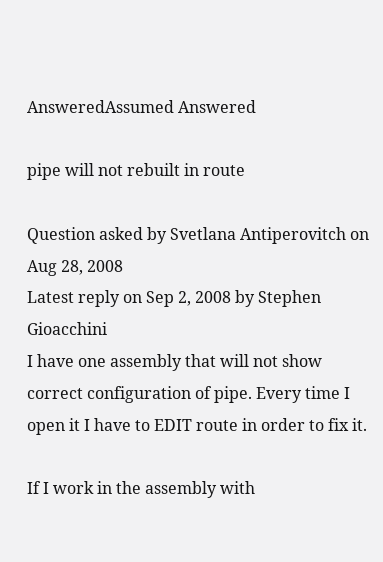AnsweredAssumed Answered

pipe will not rebuilt in route

Question asked by Svetlana Antiperovitch on Aug 28, 2008
Latest reply on Sep 2, 2008 by Stephen Gioacchini
I have one assembly that will not show correct configuration of pipe. Every time I open it I have to EDIT route in order to fix it.

If I work in the assembly with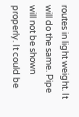routes in light weight. It will do the same. Pipe will not be shown properly. It could be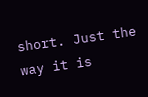short. Just the way it is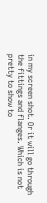in my screen shot. Or it will go through the fittings and flanges. Which is not pretty to show to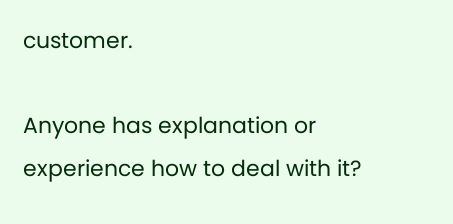customer.

Anyone has explanation or experience how to deal with it?